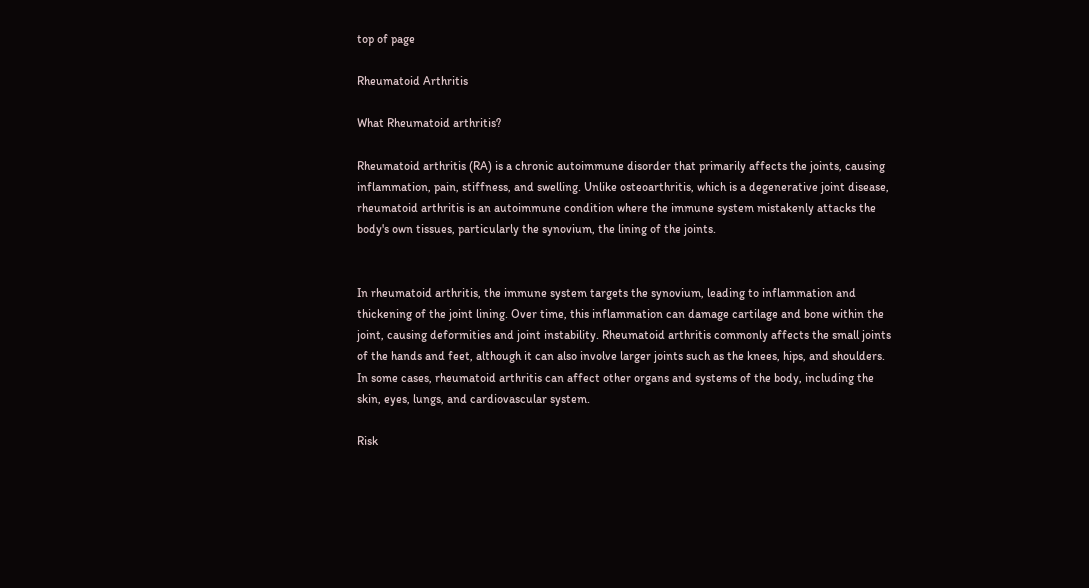top of page

Rheumatoid Arthritis

What Rheumatoid arthritis?

Rheumatoid arthritis (RA) is a chronic autoimmune disorder that primarily affects the joints, causing inflammation, pain, stiffness, and swelling. Unlike osteoarthritis, which is a degenerative joint disease, rheumatoid arthritis is an autoimmune condition where the immune system mistakenly attacks the body's own tissues, particularly the synovium, the lining of the joints.


In rheumatoid arthritis, the immune system targets the synovium, leading to inflammation and thickening of the joint lining. Over time, this inflammation can damage cartilage and bone within the joint, causing deformities and joint instability. Rheumatoid arthritis commonly affects the small joints of the hands and feet, although it can also involve larger joints such as the knees, hips, and shoulders. In some cases, rheumatoid arthritis can affect other organs and systems of the body, including the skin, eyes, lungs, and cardiovascular system.

Risk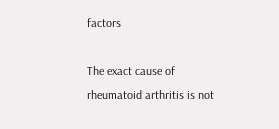factors

The exact cause of rheumatoid arthritis is not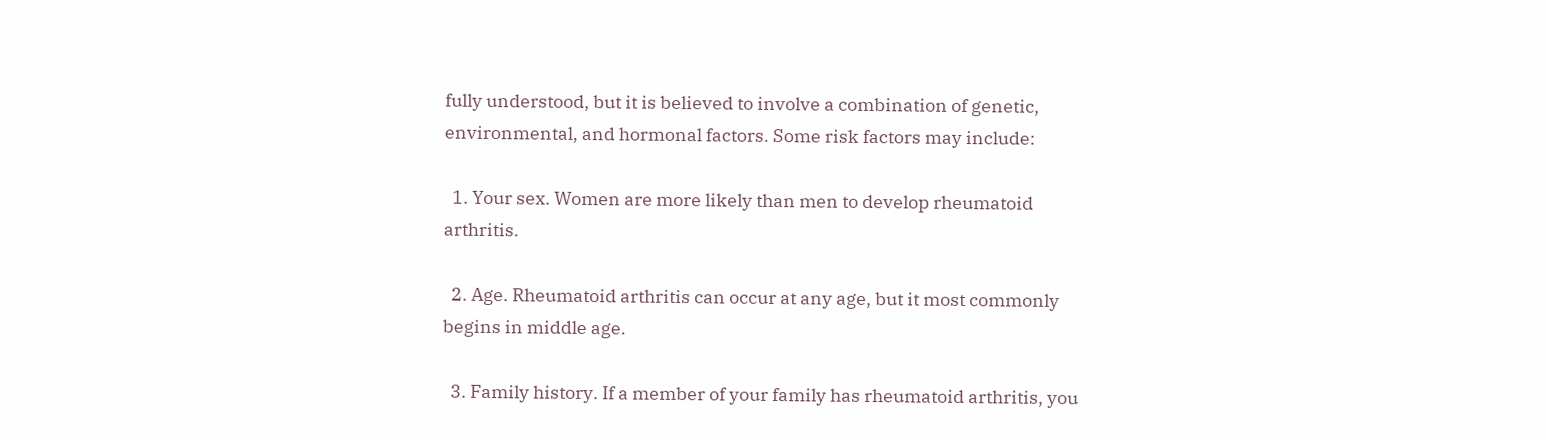fully understood, but it is believed to involve a combination of genetic, environmental, and hormonal factors. Some risk factors may include:

  1. Your sex. Women are more likely than men to develop rheumatoid arthritis.

  2. Age. Rheumatoid arthritis can occur at any age, but it most commonly begins in middle age.

  3. Family history. If a member of your family has rheumatoid arthritis, you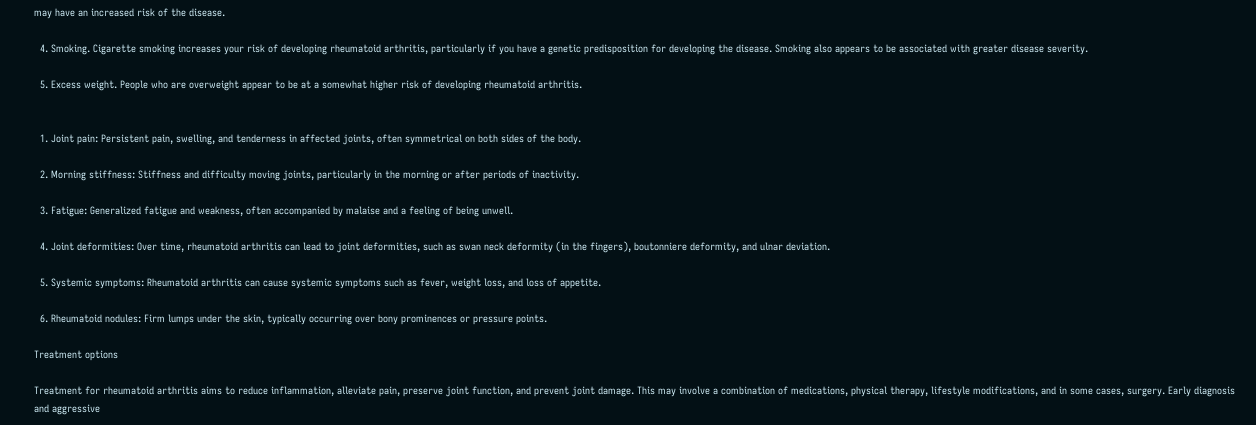may have an increased risk of the disease.

  4. Smoking. Cigarette smoking increases your risk of developing rheumatoid arthritis, particularly if you have a genetic predisposition for developing the disease. Smoking also appears to be associated with greater disease severity.

  5. Excess weight. People who are overweight appear to be at a somewhat higher risk of developing rheumatoid arthritis.


  1. Joint pain: Persistent pain, swelling, and tenderness in affected joints, often symmetrical on both sides of the body.

  2. Morning stiffness: Stiffness and difficulty moving joints, particularly in the morning or after periods of inactivity.

  3. Fatigue: Generalized fatigue and weakness, often accompanied by malaise and a feeling of being unwell.

  4. Joint deformities: Over time, rheumatoid arthritis can lead to joint deformities, such as swan neck deformity (in the fingers), boutonniere deformity, and ulnar deviation.

  5. Systemic symptoms: Rheumatoid arthritis can cause systemic symptoms such as fever, weight loss, and loss of appetite.

  6. Rheumatoid nodules: Firm lumps under the skin, typically occurring over bony prominences or pressure points.

Treatment options

Treatment for rheumatoid arthritis aims to reduce inflammation, alleviate pain, preserve joint function, and prevent joint damage. This may involve a combination of medications, physical therapy, lifestyle modifications, and in some cases, surgery. Early diagnosis and aggressive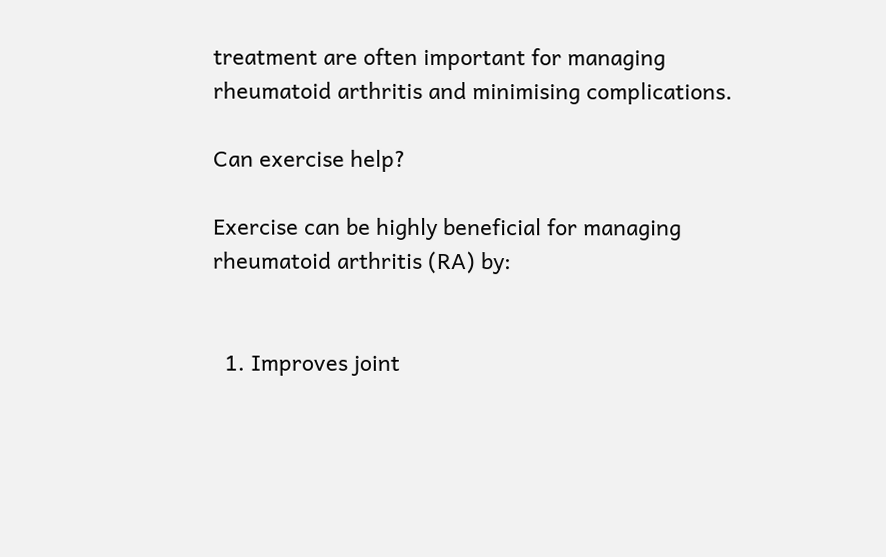treatment are often important for managing rheumatoid arthritis and minimising complications.

Can exercise help?

Exercise can be highly beneficial for managing rheumatoid arthritis (RA) by:


  1. Improves joint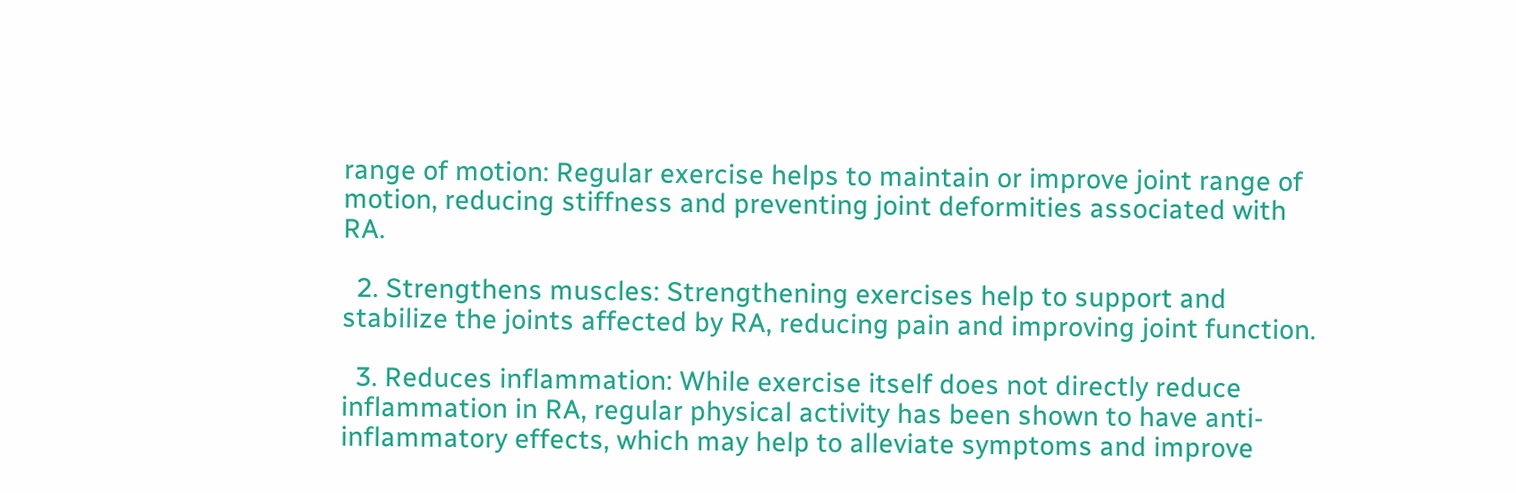range of motion: Regular exercise helps to maintain or improve joint range of motion, reducing stiffness and preventing joint deformities associated with RA.

  2. Strengthens muscles: Strengthening exercises help to support and stabilize the joints affected by RA, reducing pain and improving joint function.

  3. Reduces inflammation: While exercise itself does not directly reduce inflammation in RA, regular physical activity has been shown to have anti-inflammatory effects, which may help to alleviate symptoms and improve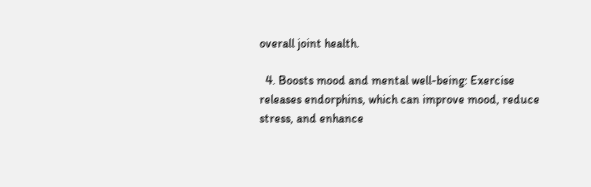overall joint health.

  4. Boosts mood and mental well-being: Exercise releases endorphins, which can improve mood, reduce stress, and enhance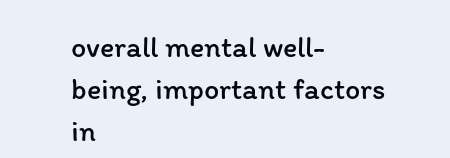overall mental well-being, important factors in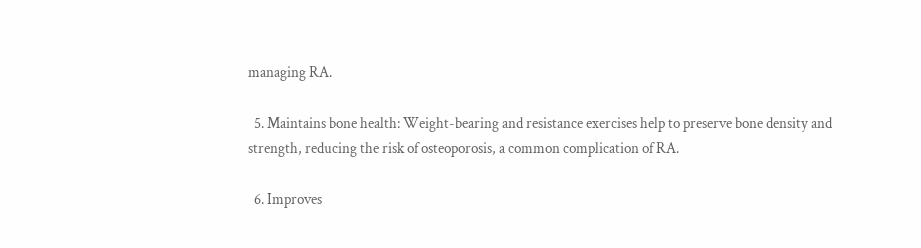managing RA.

  5. Maintains bone health: Weight-bearing and resistance exercises help to preserve bone density and strength, reducing the risk of osteoporosis, a common complication of RA.

  6. Improves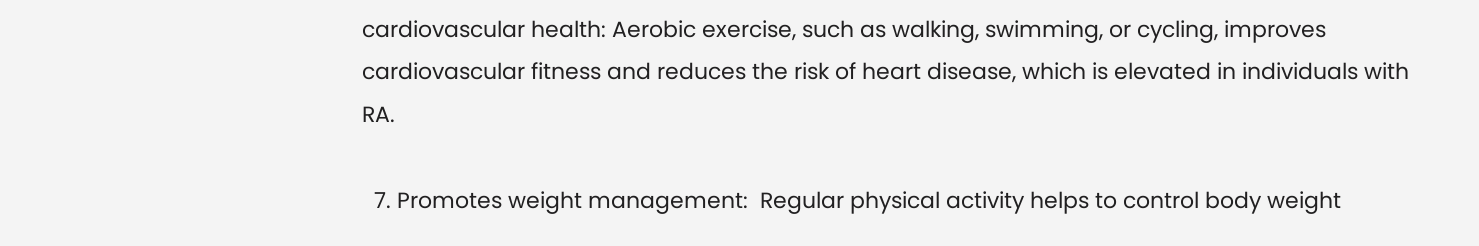cardiovascular health: Aerobic exercise, such as walking, swimming, or cycling, improves cardiovascular fitness and reduces the risk of heart disease, which is elevated in individuals with RA.

  7. Promotes weight management:  Regular physical activity helps to control body weight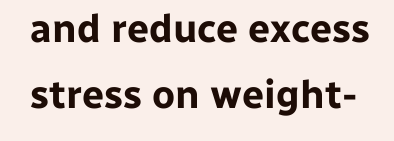and reduce excess stress on weight-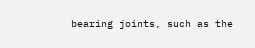bearing joints, such as the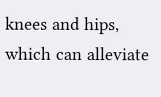knees and hips, which can alleviate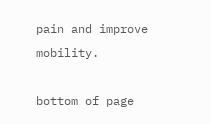pain and improve mobility.

bottom of page